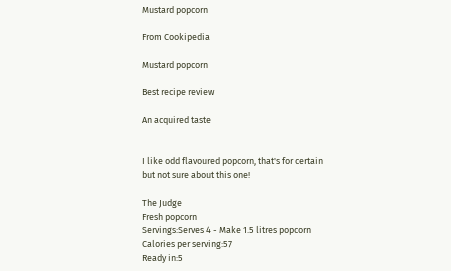Mustard popcorn

From Cookipedia

Mustard popcorn

Best recipe review

An acquired taste


I like odd flavoured popcorn, that's for certain but not sure about this one!

The Judge
Fresh popcorn
Servings:Serves 4 - Make 1.5 litres popcorn
Calories per serving:57
Ready in:5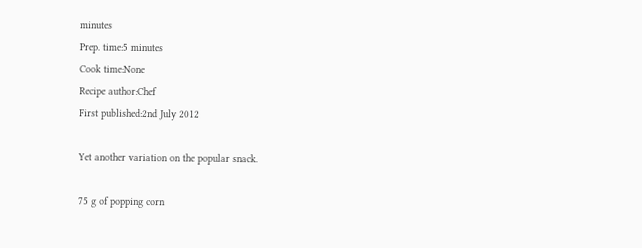minutes
Prep. time:5 minutes
Cook time:None
Recipe author:Chef
First published:2nd July 2012

Yet another variation on the popular snack.

75 g of popping corn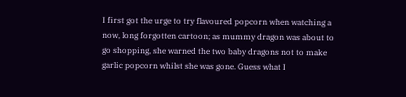I first got the urge to try flavoured popcorn when watching a now, long forgotten cartoon; as mummy dragon was about to go shopping, she warned the two baby dragons not to make garlic popcorn whilst she was gone. Guess what I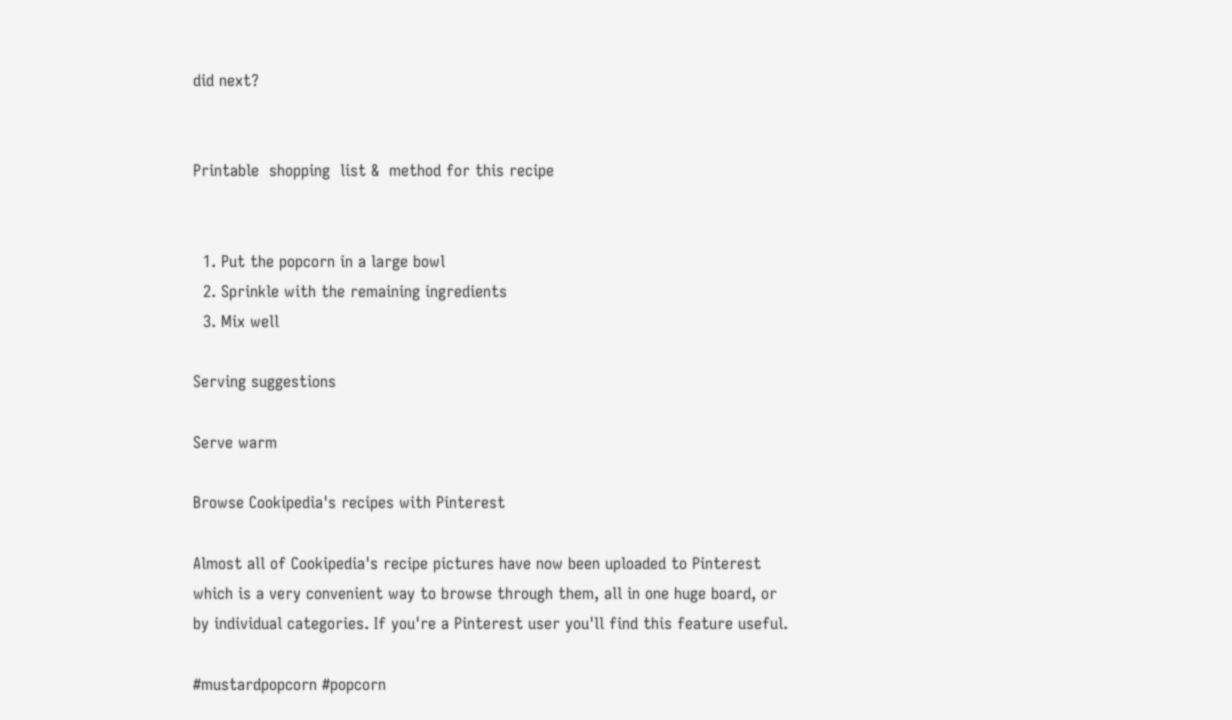did next?


Printable  shopping  list &  method for this recipe


  1. Put the popcorn in a large bowl
  2. Sprinkle with the remaining ingredients
  3. Mix well

Serving suggestions

Serve warm

Browse Cookipedia's recipes with Pinterest

Almost all of Cookipedia's recipe pictures have now been uploaded to Pinterest which is a very convenient way to browse through them, all in one huge board, or by individual categories. If you're a Pinterest user you'll find this feature useful.

#mustardpopcorn #popcorn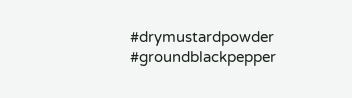#drymustardpowder #groundblackpepper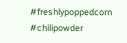#freshlypoppedcorn #chilipowder